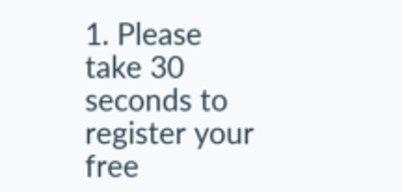1. Please take 30 seconds to register your free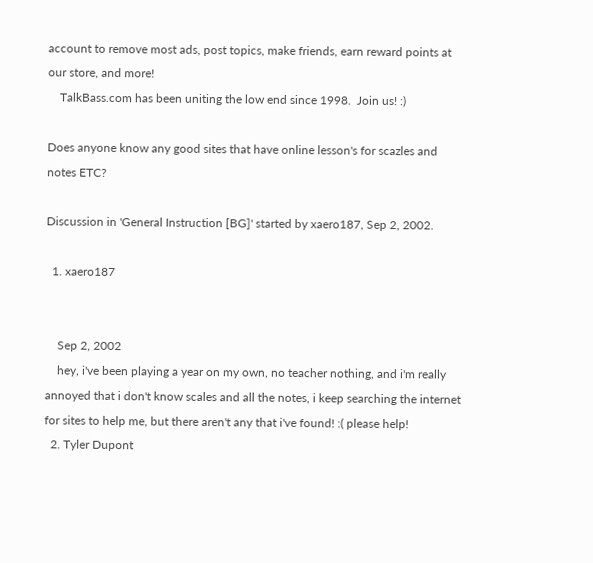account to remove most ads, post topics, make friends, earn reward points at our store, and more!
    TalkBass.com has been uniting the low end since 1998.  Join us! :)

Does anyone know any good sites that have online lesson's for scazles and notes ETC?

Discussion in 'General Instruction [BG]' started by xaero187, Sep 2, 2002.

  1. xaero187


    Sep 2, 2002
    hey, i've been playing a year on my own, no teacher nothing, and i'm really annoyed that i don't know scales and all the notes, i keep searching the internet for sites to help me, but there aren't any that i've found! :( please help!
  2. Tyler Dupont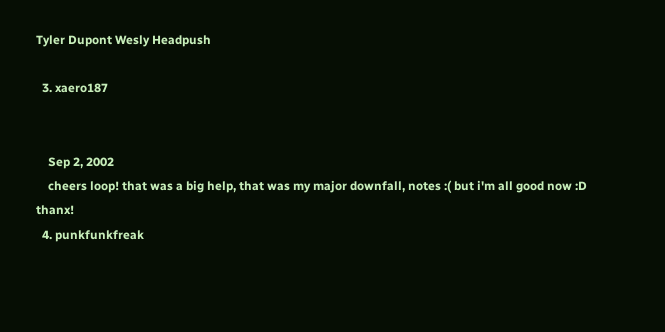Tyler Dupont Wesly Headpush

  3. xaero187


    Sep 2, 2002
    cheers loop! that was a big help, that was my major downfall, notes :( but i'm all good now :D thanx!
  4. punkfunkfreak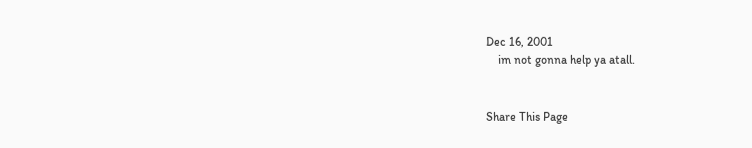Dec 16, 2001
    im not gonna help ya atall.


Share This Page